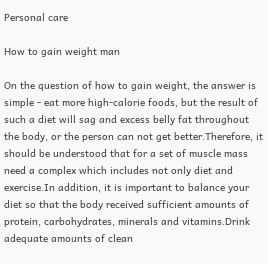Personal care

How to gain weight man

On the question of how to gain weight, the answer is simple - eat more high-calorie foods, but the result of such a diet will sag and excess belly fat throughout the body, or the person can not get better.Therefore, it should be understood that for a set of muscle mass need a complex which includes not only diet and exercise.In addition, it is important to balance your diet so that the body received sufficient amounts of protein, carbohydrates, minerals and vitamins.Drink adequate amounts of clean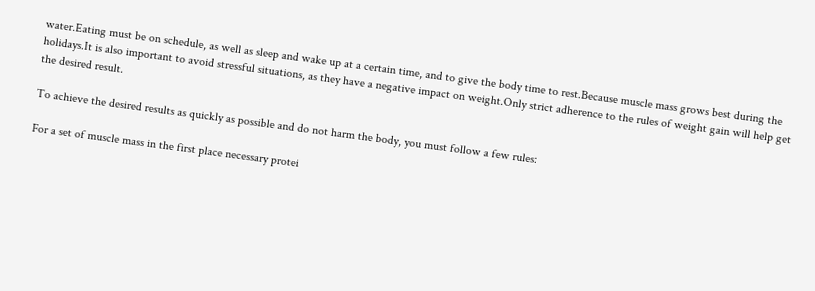water.Eating must be on schedule, as well as sleep and wake up at a certain time, and to give the body time to rest.Because muscle mass grows best during the holidays.It is also important to avoid stressful situations, as they have a negative impact on weight.Only strict adherence to the rules of weight gain will help get the desired result.

To achieve the desired results as quickly as possible and do not harm the body, you must follow a few rules:

For a set of muscle mass in the first place necessary protei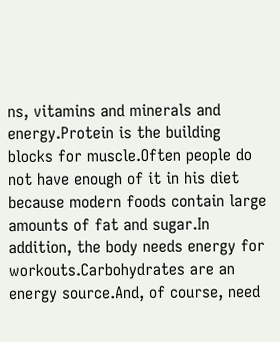ns, vitamins and minerals and energy.Protein is the building blocks for muscle.Often people do not have enough of it in his diet because modern foods contain large amounts of fat and sugar.In addition, the body needs energy for workouts.Carbohydrates are an energy source.And, of course, need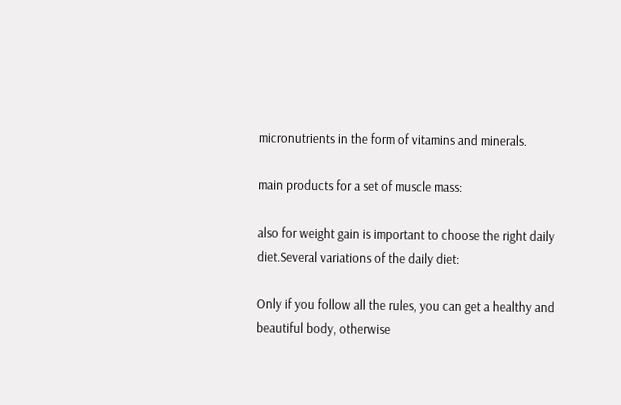micronutrients in the form of vitamins and minerals.

main products for a set of muscle mass:

also for weight gain is important to choose the right daily diet.Several variations of the daily diet:

Only if you follow all the rules, you can get a healthy and beautiful body, otherwise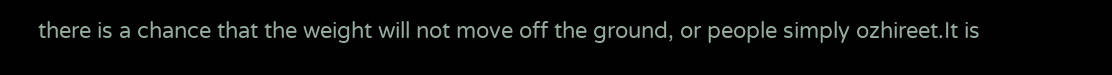there is a chance that the weight will not move off the ground, or people simply ozhireet.It is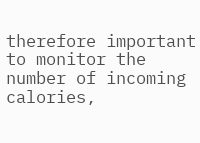therefore important to monitor the number of incoming calories,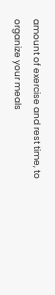amount of exercise and rest time, to organize your meals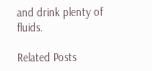and drink plenty of fluids.

Related Posts